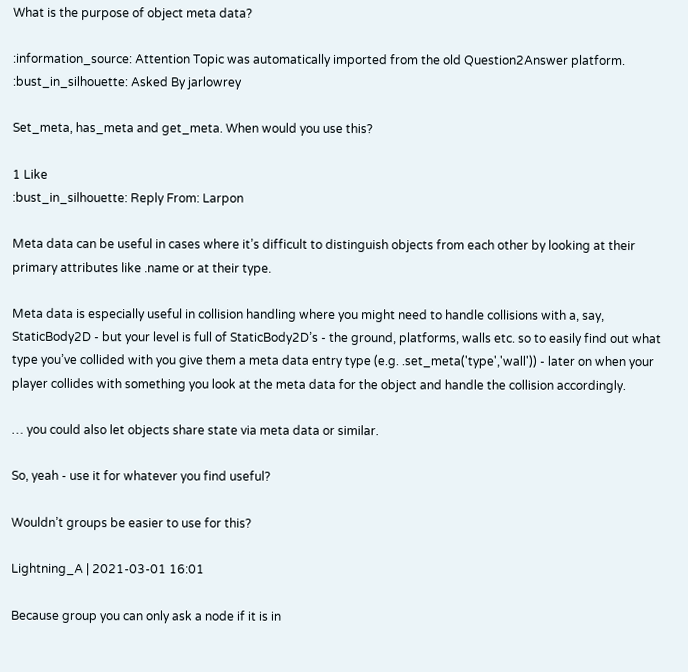What is the purpose of object meta data?

:information_source: Attention Topic was automatically imported from the old Question2Answer platform.
:bust_in_silhouette: Asked By jarlowrey

Set_meta, has_meta and get_meta. When would you use this?

1 Like
:bust_in_silhouette: Reply From: Larpon

Meta data can be useful in cases where it’s difficult to distinguish objects from each other by looking at their primary attributes like .name or at their type.

Meta data is especially useful in collision handling where you might need to handle collisions with a, say, StaticBody2D - but your level is full of StaticBody2D’s - the ground, platforms, walls etc. so to easily find out what type you’ve collided with you give them a meta data entry type (e.g. .set_meta('type','wall')) - later on when your player collides with something you look at the meta data for the object and handle the collision accordingly.

… you could also let objects share state via meta data or similar.

So, yeah - use it for whatever you find useful?

Wouldn’t groups be easier to use for this?

Lightning_A | 2021-03-01 16:01

Because group you can only ask a node if it is in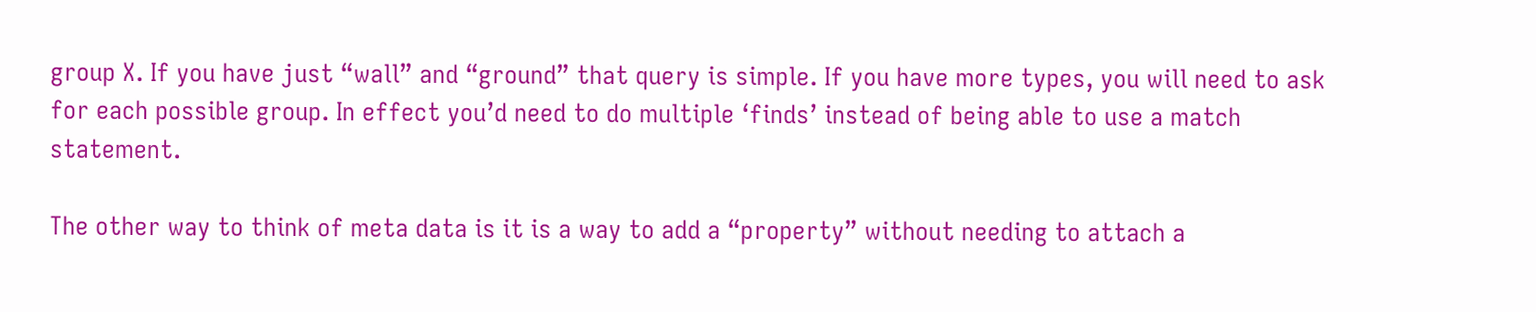group X. If you have just “wall” and “ground” that query is simple. If you have more types, you will need to ask for each possible group. In effect you’d need to do multiple ‘finds’ instead of being able to use a match statement.

The other way to think of meta data is it is a way to add a “property” without needing to attach a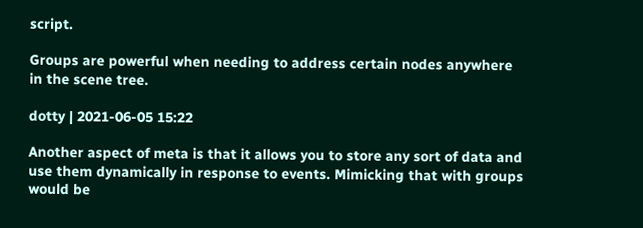script.

Groups are powerful when needing to address certain nodes anywhere in the scene tree.

dotty | 2021-06-05 15:22

Another aspect of meta is that it allows you to store any sort of data and use them dynamically in response to events. Mimicking that with groups would be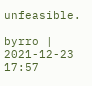unfeasible.

byrro | 2021-12-23 17:57